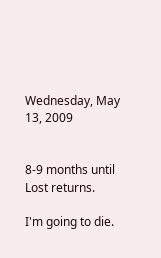Wednesday, May 13, 2009


8-9 months until Lost returns.

I'm going to die.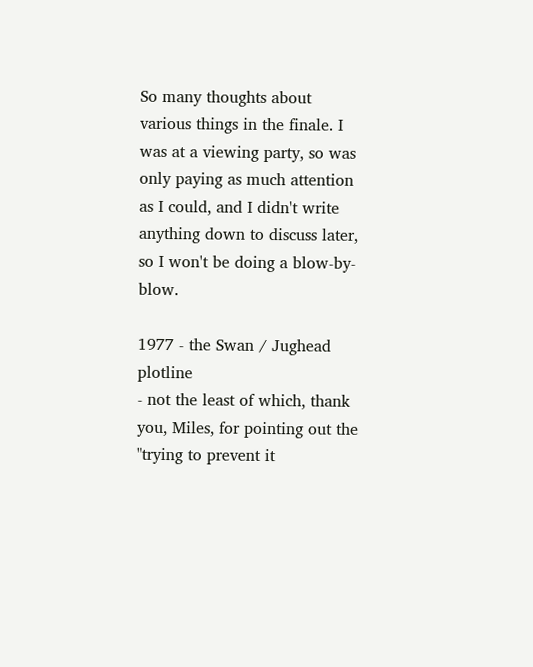So many thoughts about various things in the finale. I was at a viewing party, so was only paying as much attention as I could, and I didn't write anything down to discuss later, so I won't be doing a blow-by-blow.

1977 - the Swan / Jughead plotline
- not the least of which, thank you, Miles, for pointing out the "trying to prevent it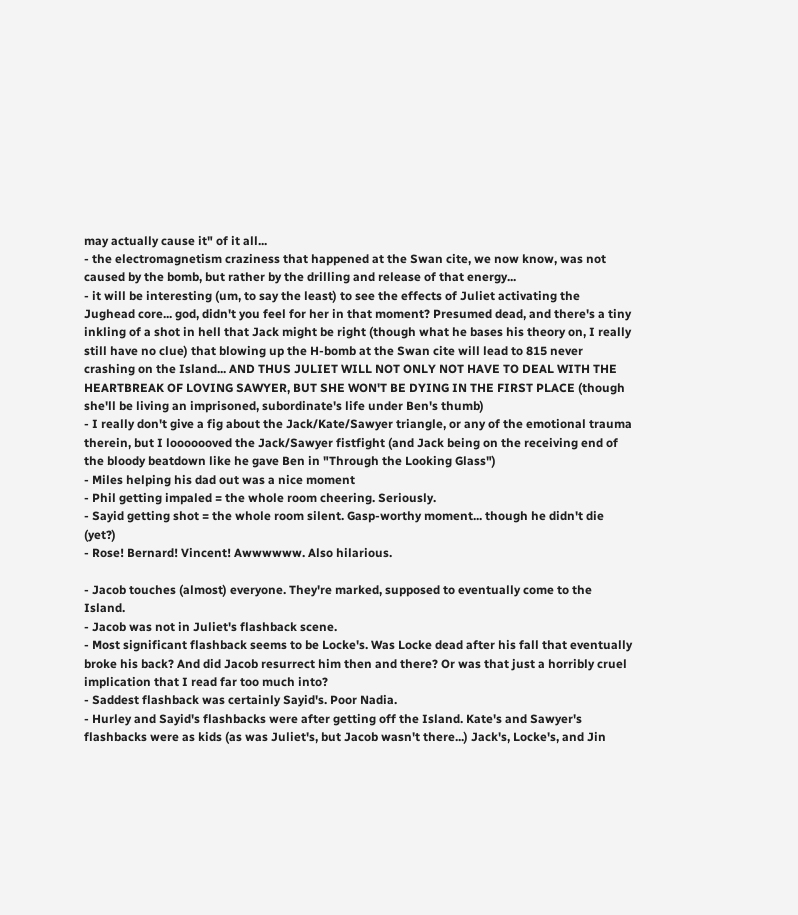may actually cause it" of it all...
- the electromagnetism craziness that happened at the Swan cite, we now know, was not caused by the bomb, but rather by the drilling and release of that energy...
- it will be interesting (um, to say the least) to see the effects of Juliet activating the Jughead core... god, didn't you feel for her in that moment? Presumed dead, and there's a tiny inkling of a shot in hell that Jack might be right (though what he bases his theory on, I really still have no clue) that blowing up the H-bomb at the Swan cite will lead to 815 never crashing on the Island... AND THUS JULIET WILL NOT ONLY NOT HAVE TO DEAL WITH THE HEARTBREAK OF LOVING SAWYER, BUT SHE WON'T BE DYING IN THE FIRST PLACE (though she'll be living an imprisoned, subordinate's life under Ben's thumb)
- I really don't give a fig about the Jack/Kate/Sawyer triangle, or any of the emotional trauma therein, but I looooooved the Jack/Sawyer fistfight (and Jack being on the receiving end of the bloody beatdown like he gave Ben in "Through the Looking Glass")
- Miles helping his dad out was a nice moment
- Phil getting impaled = the whole room cheering. Seriously.
- Sayid getting shot = the whole room silent. Gasp-worthy moment... though he didn't die (yet?)
- Rose! Bernard! Vincent! Awwwwww. Also hilarious.

- Jacob touches (almost) everyone. They're marked, supposed to eventually come to the Island.
- Jacob was not in Juliet's flashback scene.
- Most significant flashback seems to be Locke's. Was Locke dead after his fall that eventually broke his back? And did Jacob resurrect him then and there? Or was that just a horribly cruel implication that I read far too much into?
- Saddest flashback was certainly Sayid's. Poor Nadia.
- Hurley and Sayid's flashbacks were after getting off the Island. Kate's and Sawyer's flashbacks were as kids (as was Juliet's, but Jacob wasn't there...) Jack's, Locke's, and Jin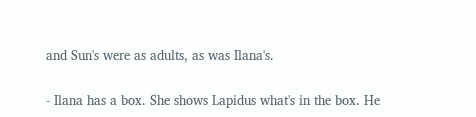and Sun's were as adults, as was Ilana's.

- Ilana has a box. She shows Lapidus what's in the box. He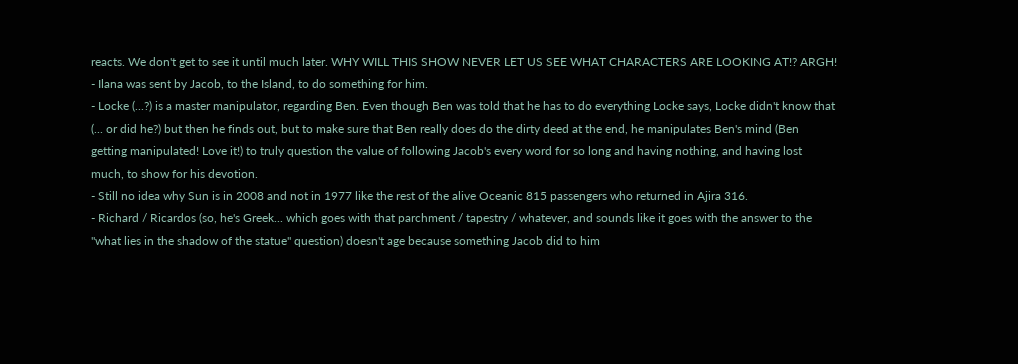reacts. We don't get to see it until much later. WHY WILL THIS SHOW NEVER LET US SEE WHAT CHARACTERS ARE LOOKING AT!? ARGH!
- Ilana was sent by Jacob, to the Island, to do something for him.
- Locke (...?) is a master manipulator, regarding Ben. Even though Ben was told that he has to do everything Locke says, Locke didn't know that (... or did he?) but then he finds out, but to make sure that Ben really does do the dirty deed at the end, he manipulates Ben's mind (Ben getting manipulated! Love it!) to truly question the value of following Jacob's every word for so long and having nothing, and having lost much, to show for his devotion.
- Still no idea why Sun is in 2008 and not in 1977 like the rest of the alive Oceanic 815 passengers who returned in Ajira 316.
- Richard / Ricardos (so, he's Greek... which goes with that parchment / tapestry / whatever, and sounds like it goes with the answer to the "what lies in the shadow of the statue" question) doesn't age because something Jacob did to him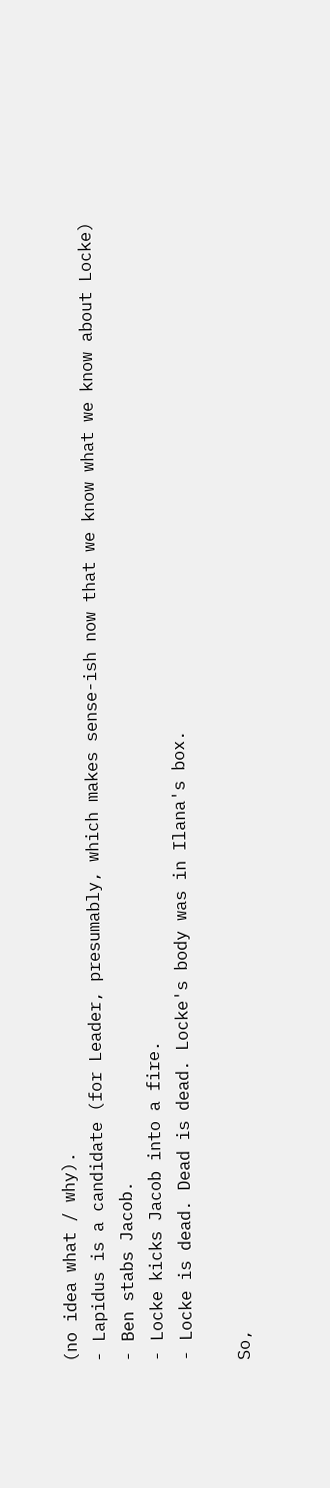(no idea what / why).
- Lapidus is a candidate (for Leader, presumably, which makes sense-ish now that we know what we know about Locke)
- Ben stabs Jacob.
- Locke kicks Jacob into a fire.
- Locke is dead. Dead is dead. Locke's body was in Ilana's box.

So,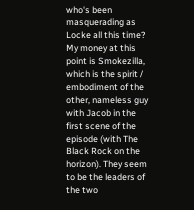who's been masquerading as Locke all this time? My money at this point is Smokezilla, which is the spirit / embodiment of the other, nameless guy with Jacob in the first scene of the episode (with The Black Rock on the horizon). They seem to be the leaders of the two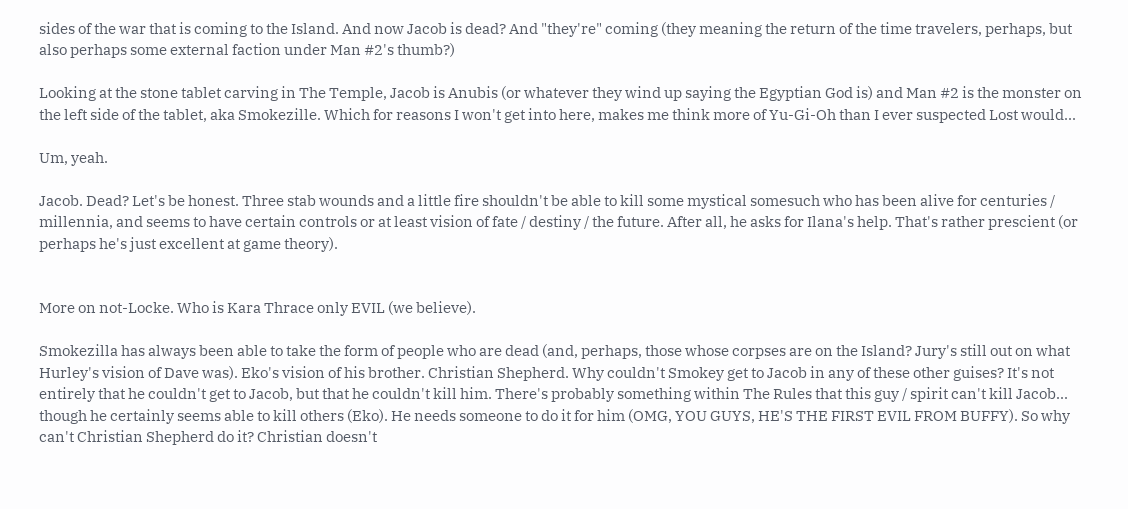sides of the war that is coming to the Island. And now Jacob is dead? And "they're" coming (they meaning the return of the time travelers, perhaps, but also perhaps some external faction under Man #2's thumb?)

Looking at the stone tablet carving in The Temple, Jacob is Anubis (or whatever they wind up saying the Egyptian God is) and Man #2 is the monster on the left side of the tablet, aka Smokezille. Which for reasons I won't get into here, makes me think more of Yu-Gi-Oh than I ever suspected Lost would...

Um, yeah.

Jacob. Dead? Let's be honest. Three stab wounds and a little fire shouldn't be able to kill some mystical somesuch who has been alive for centuries / millennia, and seems to have certain controls or at least vision of fate / destiny / the future. After all, he asks for Ilana's help. That's rather prescient (or perhaps he's just excellent at game theory).


More on not-Locke. Who is Kara Thrace only EVIL (we believe).

Smokezilla has always been able to take the form of people who are dead (and, perhaps, those whose corpses are on the Island? Jury's still out on what Hurley's vision of Dave was). Eko's vision of his brother. Christian Shepherd. Why couldn't Smokey get to Jacob in any of these other guises? It's not entirely that he couldn't get to Jacob, but that he couldn't kill him. There's probably something within The Rules that this guy / spirit can't kill Jacob... though he certainly seems able to kill others (Eko). He needs someone to do it for him (OMG, YOU GUYS, HE'S THE FIRST EVIL FROM BUFFY). So why can't Christian Shepherd do it? Christian doesn't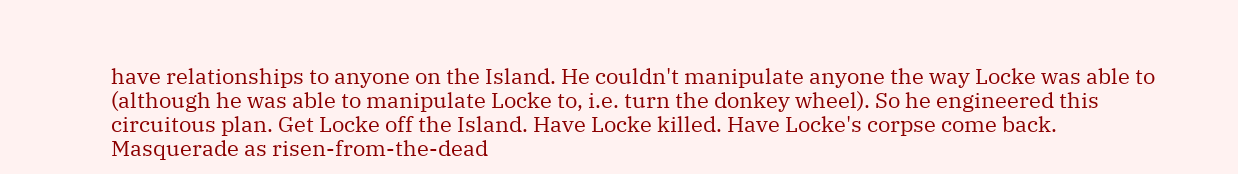have relationships to anyone on the Island. He couldn't manipulate anyone the way Locke was able to (although he was able to manipulate Locke to, i.e. turn the donkey wheel). So he engineered this circuitous plan. Get Locke off the Island. Have Locke killed. Have Locke's corpse come back. Masquerade as risen-from-the-dead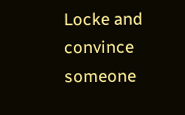Locke and convince someone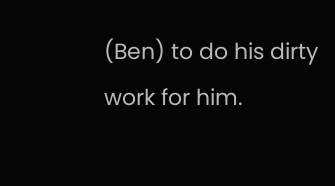(Ben) to do his dirty work for him.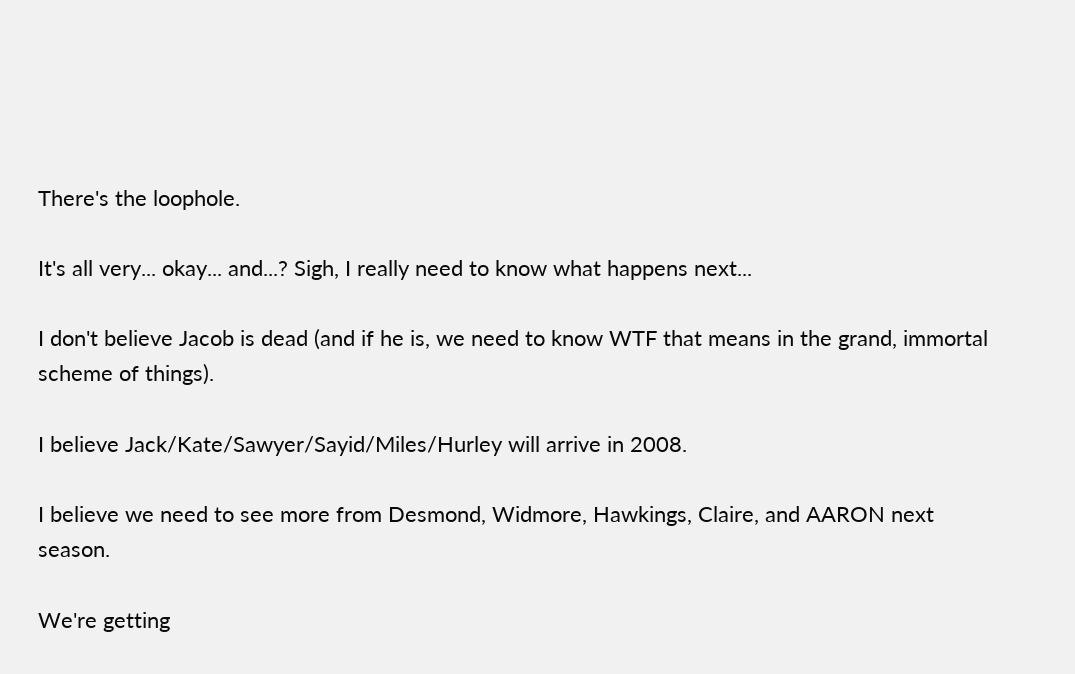There's the loophole.

It's all very... okay... and...? Sigh, I really need to know what happens next...

I don't believe Jacob is dead (and if he is, we need to know WTF that means in the grand, immortal scheme of things).

I believe Jack/Kate/Sawyer/Sayid/Miles/Hurley will arrive in 2008.

I believe we need to see more from Desmond, Widmore, Hawkings, Claire, and AARON next season.

We're getting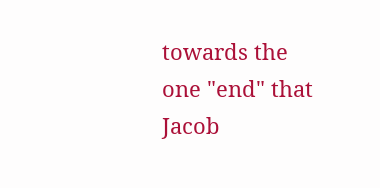towards the one "end" that Jacob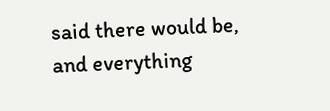said there would be, and everything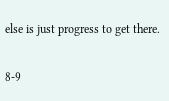else is just progress to get there.


8-9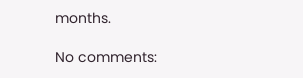months.

No comments: